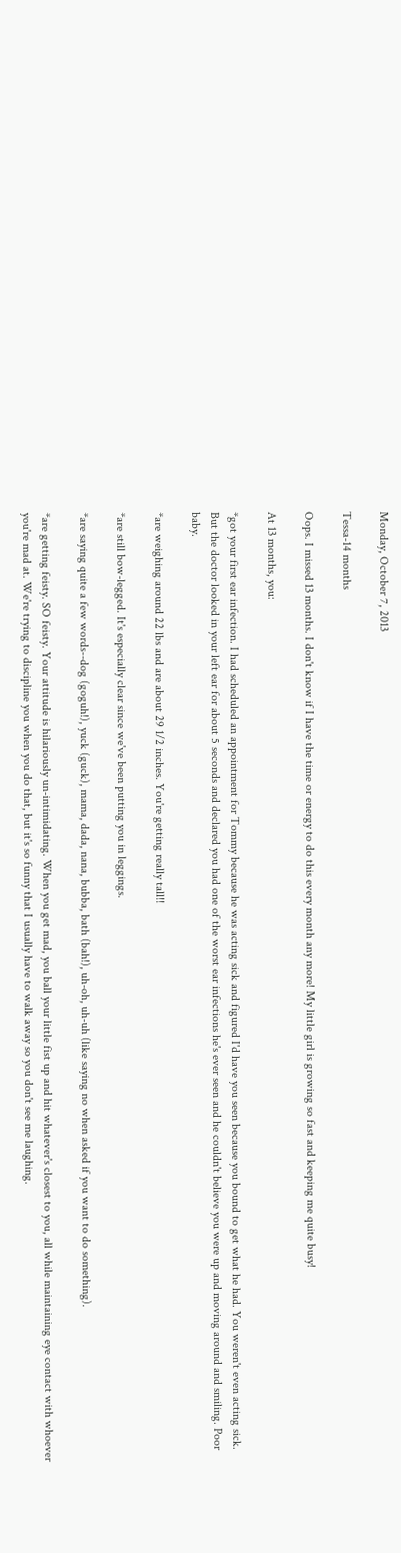Monday, October 7, 2013

Tessa-14 months

Oops. I missed 13 months. I don't know if I have the time or energy to do this every month any more! My little girl is growing so fast and keeping me quite busy!

At 13 months, you:

*got your first ear infection. I had scheduled an appointment for Tommy because he was acting sick and figured I'd have you seen because you bound to get what he had. You weren't even acting sick. But the doctor looked in your left ear for about 5 seconds and declared you had one of the worst ear infections he's ever seen and he couldn't believe you were up and moving around and smiling. Poor baby.

*are weighing around 22 lbs and are about 29 1/2 inches. You're getting really tall!!

*are still bow-legged. It's especially clear since we've been putting you in leggings.

*are saying quite a few words--dog (goguh!), yuck (guck), mama, dada, nana, bubba, bath (bah!), uh-oh, uh-uh (like saying no when asked if you want to do something).

*are getting feisty. SO feisty. Your attitude is hilariously un-intimidating. When you get mad, you ball your little fist up and hit whatever's closest to you, all while maintaining eye contact with whoever you're mad at. We're trying to discipline you when you do that, but it's so funny that I usually have to walk away so you don't see me laughing.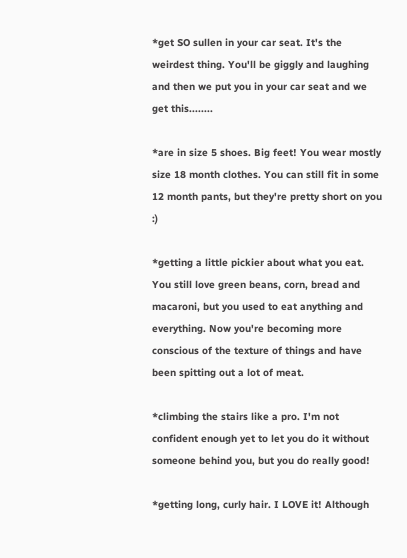*get SO sullen in your car seat. It's the weirdest thing. You'll be giggly and laughing and then we put you in your car seat and we get this........

*are in size 5 shoes. Big feet! You wear mostly size 18 month clothes. You can still fit in some 12 month pants, but they're pretty short on you :)

*getting a little pickier about what you eat. You still love green beans, corn, bread and macaroni, but you used to eat anything and everything. Now you're becoming more conscious of the texture of things and have been spitting out a lot of meat.

*climbing the stairs like a pro. I'm not confident enough yet to let you do it without someone behind you, but you do really good!

*getting long, curly hair. I LOVE it! Although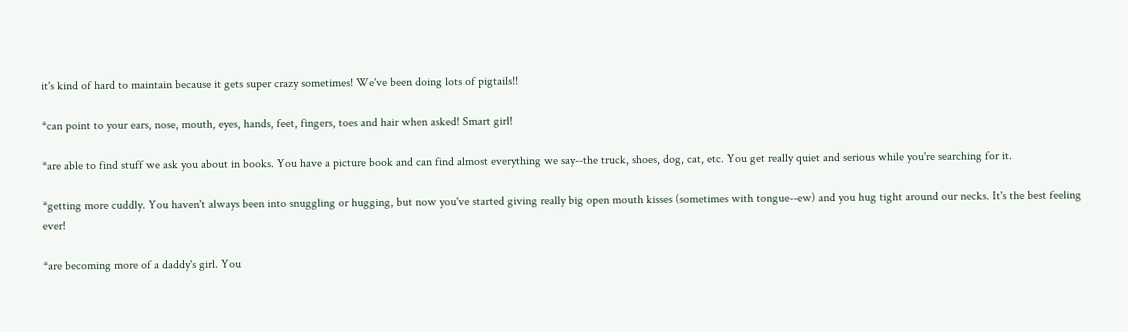it's kind of hard to maintain because it gets super crazy sometimes! We've been doing lots of pigtails!!

*can point to your ears, nose, mouth, eyes, hands, feet, fingers, toes and hair when asked! Smart girl!

*are able to find stuff we ask you about in books. You have a picture book and can find almost everything we say--the truck, shoes, dog, cat, etc. You get really quiet and serious while you're searching for it.

*getting more cuddly. You haven't always been into snuggling or hugging, but now you've started giving really big open mouth kisses (sometimes with tongue--ew) and you hug tight around our necks. It's the best feeling ever!

*are becoming more of a daddy's girl. You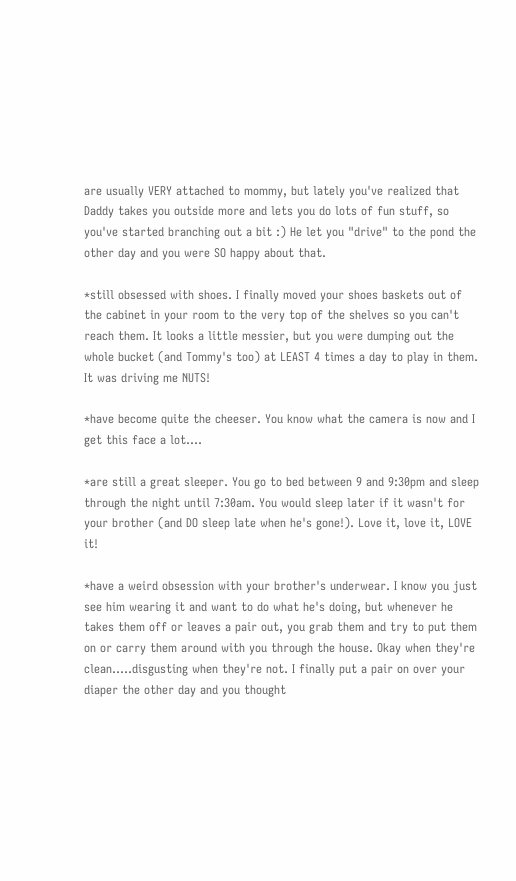are usually VERY attached to mommy, but lately you've realized that Daddy takes you outside more and lets you do lots of fun stuff, so you've started branching out a bit :) He let you "drive" to the pond the other day and you were SO happy about that.

*still obsessed with shoes. I finally moved your shoes baskets out of the cabinet in your room to the very top of the shelves so you can't reach them. It looks a little messier, but you were dumping out the whole bucket (and Tommy's too) at LEAST 4 times a day to play in them. It was driving me NUTS!

*have become quite the cheeser. You know what the camera is now and I get this face a lot....

*are still a great sleeper. You go to bed between 9 and 9:30pm and sleep through the night until 7:30am. You would sleep later if it wasn't for your brother (and DO sleep late when he's gone!). Love it, love it, LOVE it!

*have a weird obsession with your brother's underwear. I know you just see him wearing it and want to do what he's doing, but whenever he takes them off or leaves a pair out, you grab them and try to put them on or carry them around with you through the house. Okay when they're clean.....disgusting when they're not. I finally put a pair on over your diaper the other day and you thought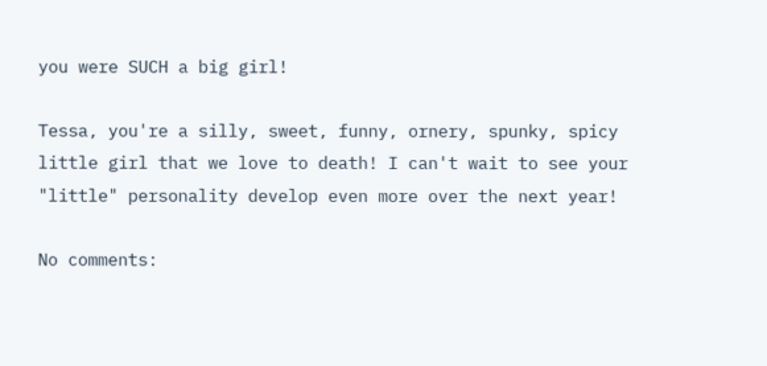you were SUCH a big girl!

Tessa, you're a silly, sweet, funny, ornery, spunky, spicy little girl that we love to death! I can't wait to see your "little" personality develop even more over the next year!

No comments: